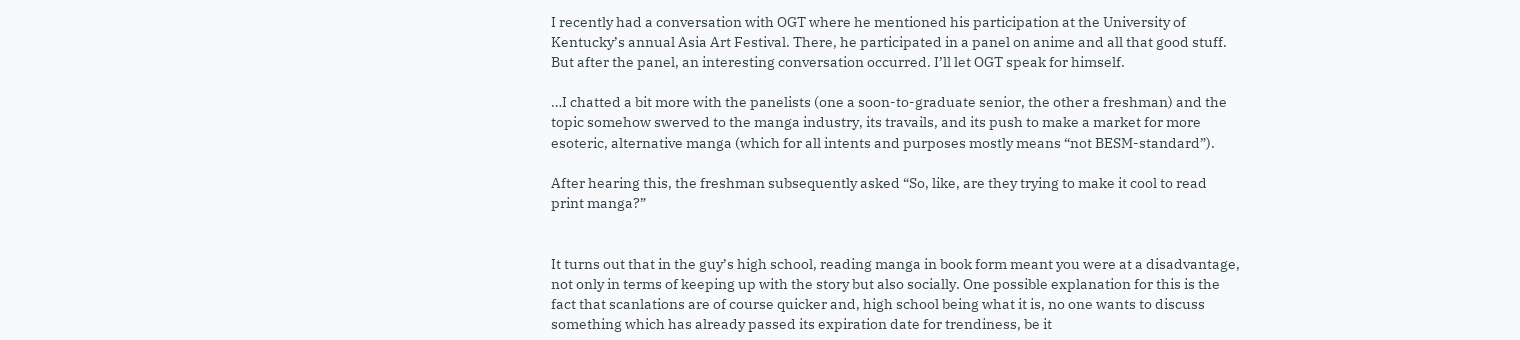I recently had a conversation with OGT where he mentioned his participation at the University of Kentucky’s annual Asia Art Festival. There, he participated in a panel on anime and all that good stuff. But after the panel, an interesting conversation occurred. I’ll let OGT speak for himself.

…I chatted a bit more with the panelists (one a soon-to-graduate senior, the other a freshman) and the topic somehow swerved to the manga industry, its travails, and its push to make a market for more esoteric, alternative manga (which for all intents and purposes mostly means “not BESM-standard”).

After hearing this, the freshman subsequently asked “So, like, are they trying to make it cool to read print manga?”


It turns out that in the guy’s high school, reading manga in book form meant you were at a disadvantage, not only in terms of keeping up with the story but also socially. One possible explanation for this is the fact that scanlations are of course quicker and, high school being what it is, no one wants to discuss something which has already passed its expiration date for trendiness, be it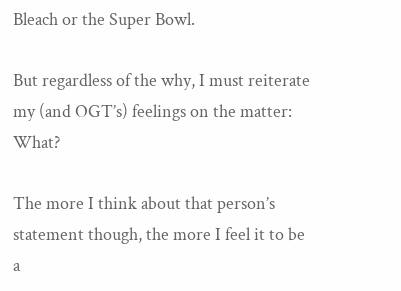Bleach or the Super Bowl.

But regardless of the why, I must reiterate my (and OGT’s) feelings on the matter: What?

The more I think about that person’s statement though, the more I feel it to be a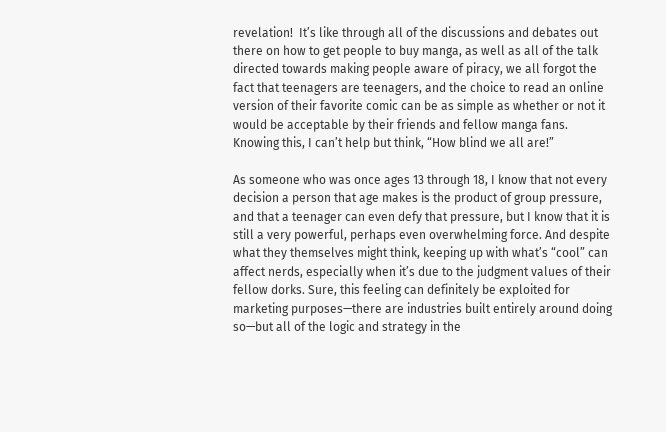revelation!  It’s like through all of the discussions and debates out there on how to get people to buy manga, as well as all of the talk directed towards making people aware of piracy, we all forgot the fact that teenagers are teenagers, and the choice to read an online version of their favorite comic can be as simple as whether or not it would be acceptable by their friends and fellow manga fans. Knowing this, I can’t help but think, “How blind we all are!”

As someone who was once ages 13 through 18, I know that not every decision a person that age makes is the product of group pressure, and that a teenager can even defy that pressure, but I know that it is still a very powerful, perhaps even overwhelming force. And despite what they themselves might think, keeping up with what’s “cool” can affect nerds, especially when it’s due to the judgment values of their fellow dorks. Sure, this feeling can definitely be exploited for marketing purposes—there are industries built entirely around doing so—but all of the logic and strategy in the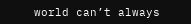world can’t always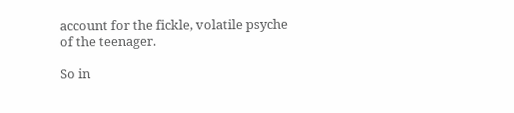account for the fickle, volatile psyche of the teenager.

So in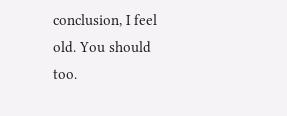conclusion, I feel old. You should too.